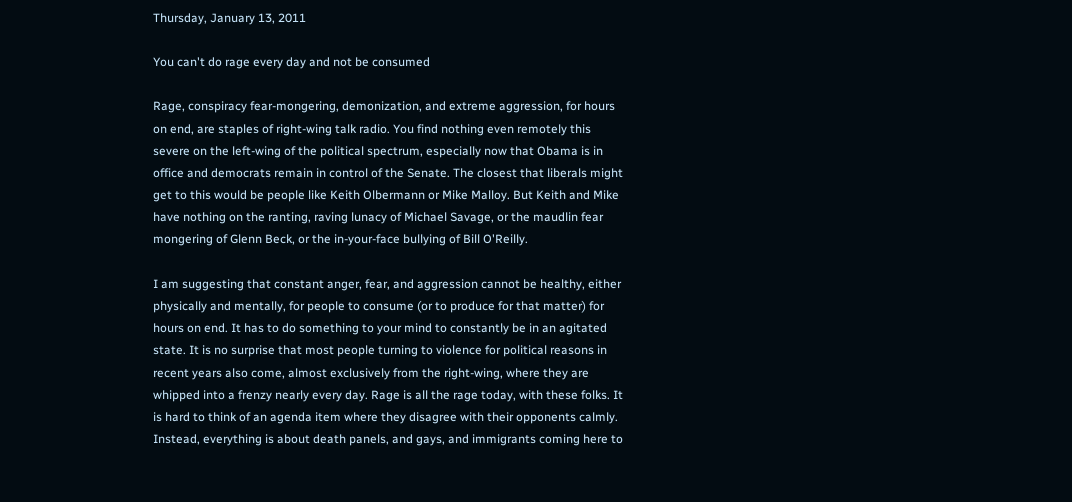Thursday, January 13, 2011

You can't do rage every day and not be consumed

Rage, conspiracy fear-mongering, demonization, and extreme aggression, for hours on end, are staples of right-wing talk radio. You find nothing even remotely this severe on the left-wing of the political spectrum, especially now that Obama is in office and democrats remain in control of the Senate. The closest that liberals might get to this would be people like Keith Olbermann or Mike Malloy. But Keith and Mike have nothing on the ranting, raving lunacy of Michael Savage, or the maudlin fear mongering of Glenn Beck, or the in-your-face bullying of Bill O'Reilly.

I am suggesting that constant anger, fear, and aggression cannot be healthy, either physically and mentally, for people to consume (or to produce for that matter) for hours on end. It has to do something to your mind to constantly be in an agitated state. It is no surprise that most people turning to violence for political reasons in recent years also come, almost exclusively from the right-wing, where they are whipped into a frenzy nearly every day. Rage is all the rage today, with these folks. It is hard to think of an agenda item where they disagree with their opponents calmly. Instead, everything is about death panels, and gays, and immigrants coming here to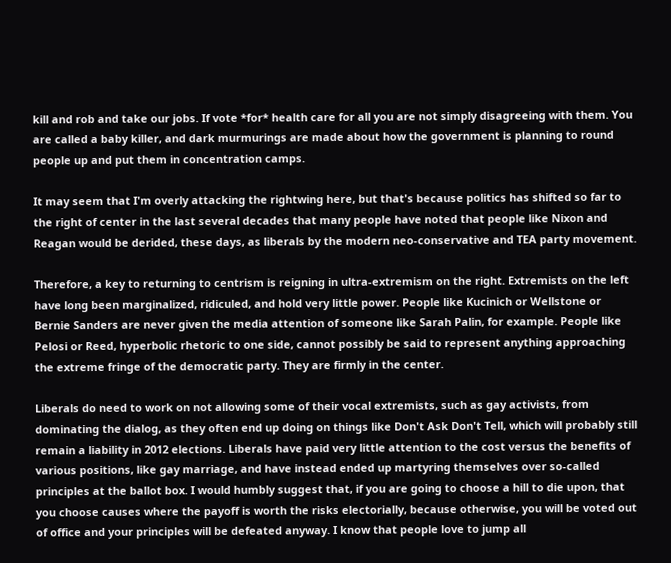kill and rob and take our jobs. If vote *for* health care for all you are not simply disagreeing with them. You are called a baby killer, and dark murmurings are made about how the government is planning to round people up and put them in concentration camps.

It may seem that I'm overly attacking the rightwing here, but that's because politics has shifted so far to the right of center in the last several decades that many people have noted that people like Nixon and Reagan would be derided, these days, as liberals by the modern neo-conservative and TEA party movement.

Therefore, a key to returning to centrism is reigning in ultra-extremism on the right. Extremists on the left have long been marginalized, ridiculed, and hold very little power. People like Kucinich or Wellstone or Bernie Sanders are never given the media attention of someone like Sarah Palin, for example. People like Pelosi or Reed, hyperbolic rhetoric to one side, cannot possibly be said to represent anything approaching the extreme fringe of the democratic party. They are firmly in the center.

Liberals do need to work on not allowing some of their vocal extremists, such as gay activists, from dominating the dialog, as they often end up doing on things like Don't Ask Don't Tell, which will probably still remain a liability in 2012 elections. Liberals have paid very little attention to the cost versus the benefits of various positions, like gay marriage, and have instead ended up martyring themselves over so-called principles at the ballot box. I would humbly suggest that, if you are going to choose a hill to die upon, that you choose causes where the payoff is worth the risks electorially, because otherwise, you will be voted out of office and your principles will be defeated anyway. I know that people love to jump all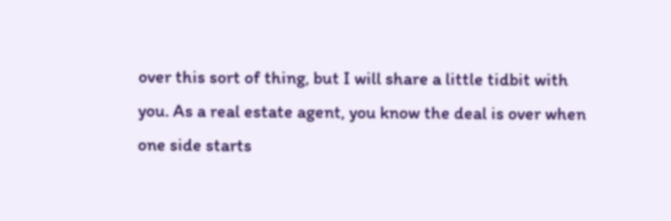over this sort of thing, but I will share a little tidbit with you. As a real estate agent, you know the deal is over when one side starts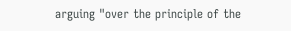arguing "over the principle of the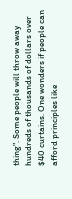thing". Some people will throw away hundreds of thousands of dollars over $40 curtains. One wonders if people can afford principles like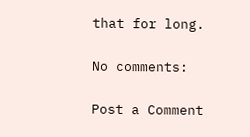that for long.

No comments:

Post a Comment